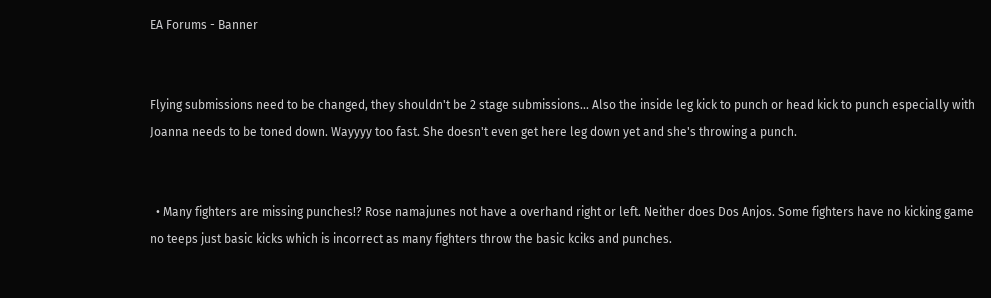EA Forums - Banner


Flying submissions need to be changed, they shouldn't be 2 stage submissions... Also the inside leg kick to punch or head kick to punch especially with Joanna needs to be toned down. Wayyyy too fast. She doesn't even get here leg down yet and she's throwing a punch.


  • Many fighters are missing punches!? Rose namajunes not have a overhand right or left. Neither does Dos Anjos. Some fighters have no kicking game no teeps just basic kicks which is incorrect as many fighters throw the basic kciks and punches.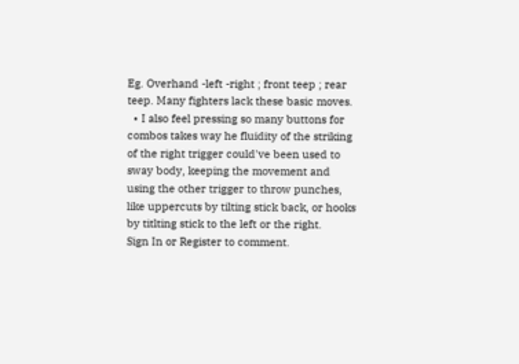Eg. Overhand -left -right ; front teep ; rear teep. Many fighters lack these basic moves.
  • I also feel pressing so many buttons for combos takes way he fluidity of the striking of the right trigger could've been used to sway body, keeping the movement and using the other trigger to throw punches, like uppercuts by tilting stick back, or hooks by titlting stick to the left or the right.
Sign In or Register to comment.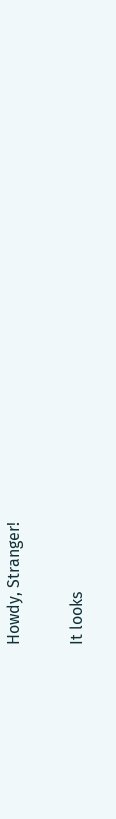Howdy, Stranger!

It looks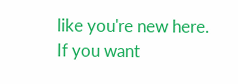like you're new here. If you want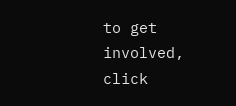to get involved, click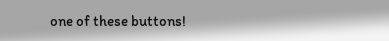one of these buttons!